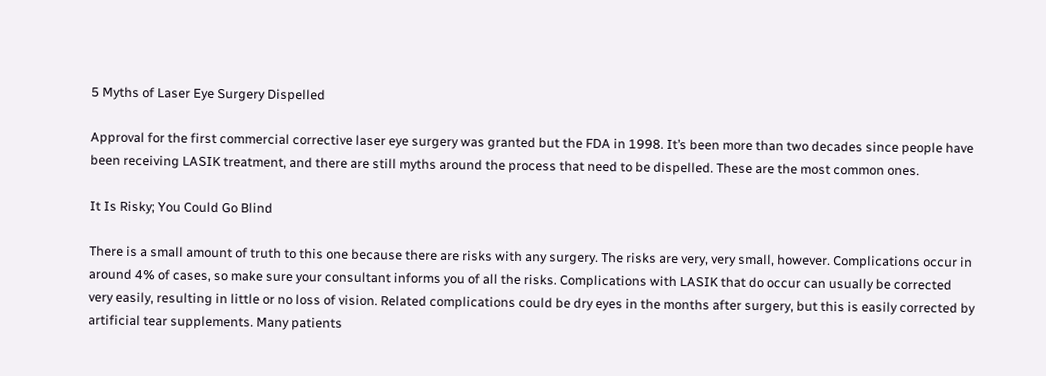5 Myths of Laser Eye Surgery Dispelled

Approval for the first commercial corrective laser eye surgery was granted but the FDA in 1998. It’s been more than two decades since people have been receiving LASIK treatment, and there are still myths around the process that need to be dispelled. These are the most common ones.

It Is Risky; You Could Go Blind

There is a small amount of truth to this one because there are risks with any surgery. The risks are very, very small, however. Complications occur in around 4% of cases, so make sure your consultant informs you of all the risks. Complications with LASIK that do occur can usually be corrected very easily, resulting in little or no loss of vision. Related complications could be dry eyes in the months after surgery, but this is easily corrected by artificial tear supplements. Many patients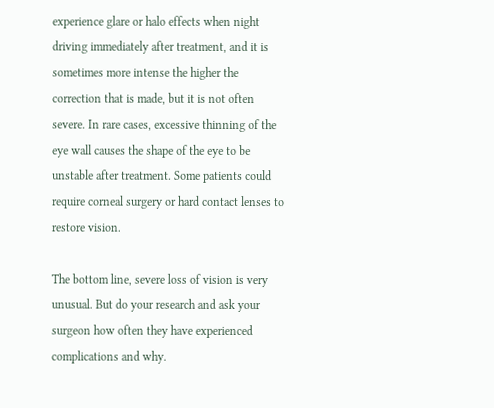experience glare or halo effects when night driving immediately after treatment, and it is sometimes more intense the higher the correction that is made, but it is not often severe. In rare cases, excessive thinning of the eye wall causes the shape of the eye to be unstable after treatment. Some patients could require corneal surgery or hard contact lenses to restore vision.

The bottom line, severe loss of vision is very unusual. But do your research and ask your surgeon how often they have experienced complications and why.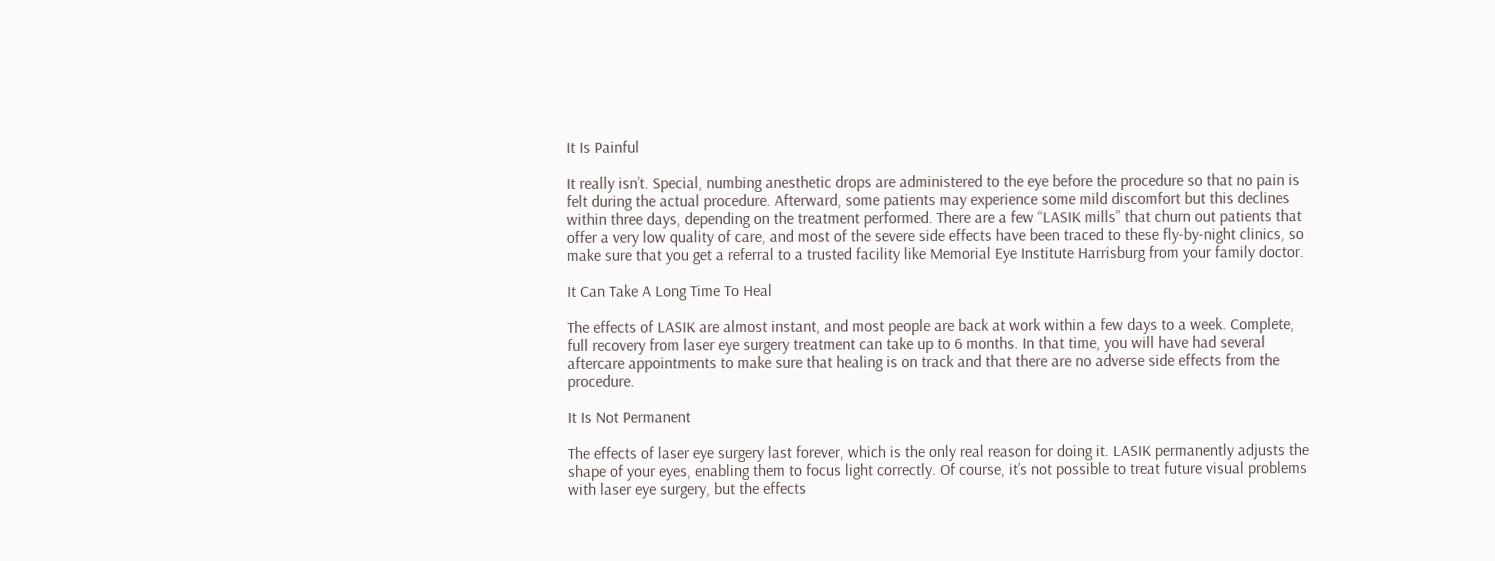It Is Painful

It really isn’t. Special, numbing anesthetic drops are administered to the eye before the procedure so that no pain is felt during the actual procedure. Afterward, some patients may experience some mild discomfort but this declines within three days, depending on the treatment performed. There are a few “LASIK mills” that churn out patients that offer a very low quality of care, and most of the severe side effects have been traced to these fly-by-night clinics, so make sure that you get a referral to a trusted facility like Memorial Eye Institute Harrisburg from your family doctor.

It Can Take A Long Time To Heal

The effects of LASIK are almost instant, and most people are back at work within a few days to a week. Complete, full recovery from laser eye surgery treatment can take up to 6 months. In that time, you will have had several aftercare appointments to make sure that healing is on track and that there are no adverse side effects from the procedure.

It Is Not Permanent

The effects of laser eye surgery last forever, which is the only real reason for doing it. LASIK permanently adjusts the shape of your eyes, enabling them to focus light correctly. Of course, it’s not possible to treat future visual problems with laser eye surgery, but the effects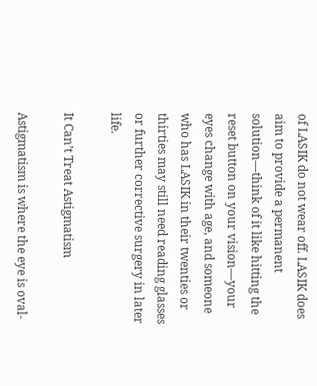of LASIK do not wear off. LASIK does aim to provide a permanent solution—think of it like hitting the reset button on your vision—your eyes change with age, and someone who has LASIK in their twenties or thirties may still need reading glasses or further corrective surgery in later life.

It Can’t Treat Astigmatism

Astigmatism is where the eye is oval-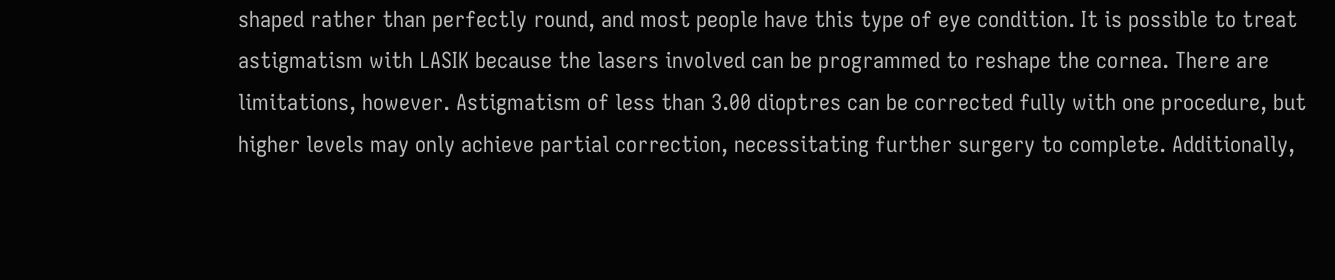shaped rather than perfectly round, and most people have this type of eye condition. It is possible to treat astigmatism with LASIK because the lasers involved can be programmed to reshape the cornea. There are limitations, however. Astigmatism of less than 3.00 dioptres can be corrected fully with one procedure, but higher levels may only achieve partial correction, necessitating further surgery to complete. Additionally,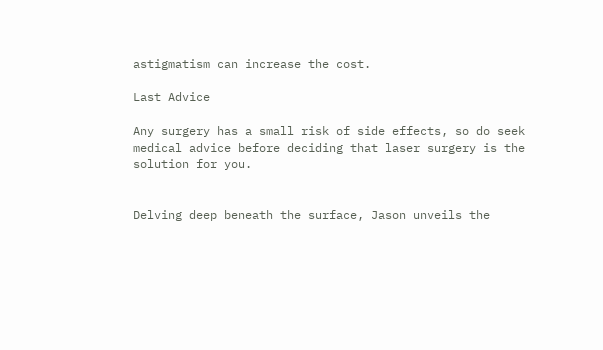astigmatism can increase the cost.

Last Advice

Any surgery has a small risk of side effects, so do seek medical advice before deciding that laser surgery is the solution for you.


Delving deep beneath the surface, Jason unveils the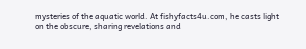mysteries of the aquatic world. At fishyfacts4u.com, he casts light on the obscure, sharing revelations and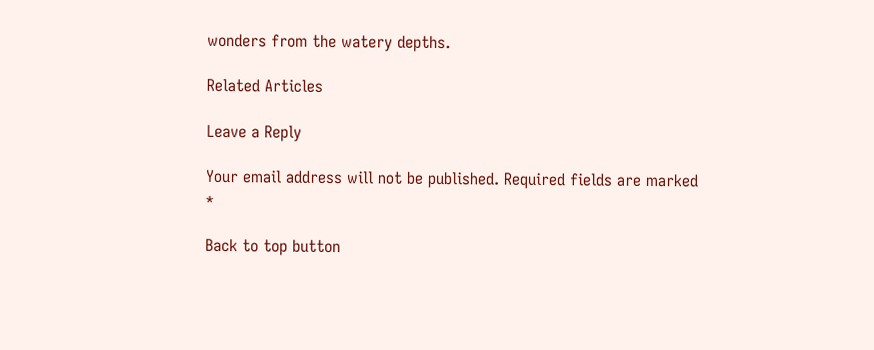wonders from the watery depths.

Related Articles

Leave a Reply

Your email address will not be published. Required fields are marked *

Back to top button